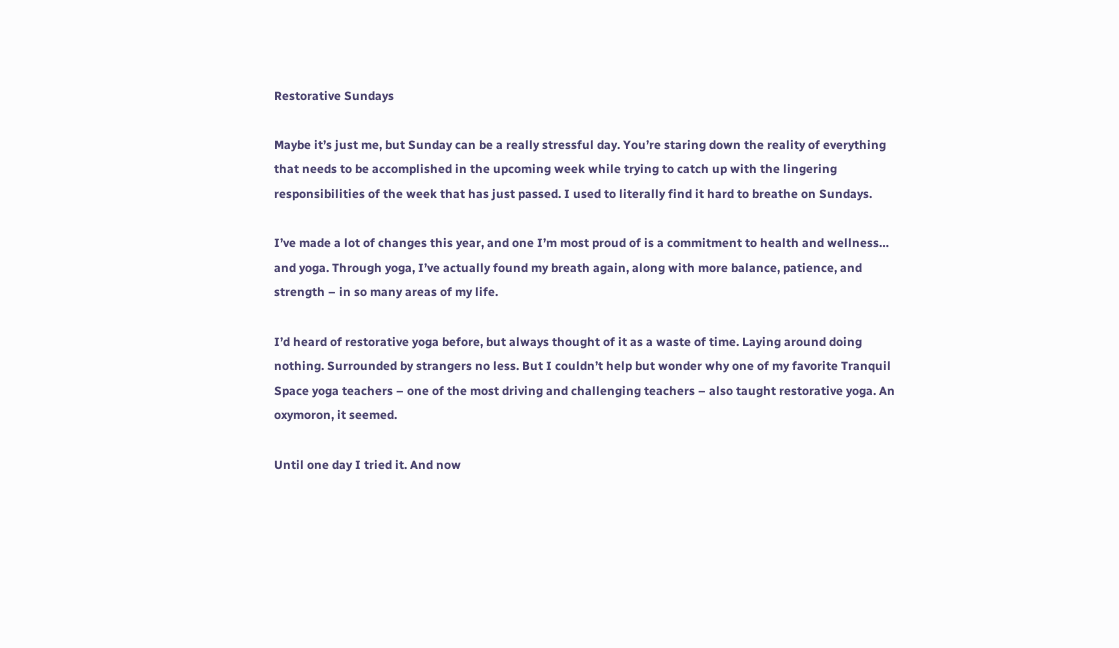Restorative Sundays

Maybe it’s just me, but Sunday can be a really stressful day. You’re staring down the reality of everything that needs to be accomplished in the upcoming week while trying to catch up with the lingering responsibilities of the week that has just passed. I used to literally find it hard to breathe on Sundays.

I’ve made a lot of changes this year, and one I’m most proud of is a commitment to health and wellness… and yoga. Through yoga, I’ve actually found my breath again, along with more balance, patience, and strength – in so many areas of my life.

I’d heard of restorative yoga before, but always thought of it as a waste of time. Laying around doing nothing. Surrounded by strangers no less. But I couldn’t help but wonder why one of my favorite Tranquil Space yoga teachers – one of the most driving and challenging teachers – also taught restorative yoga. An oxymoron, it seemed.

Until one day I tried it. And now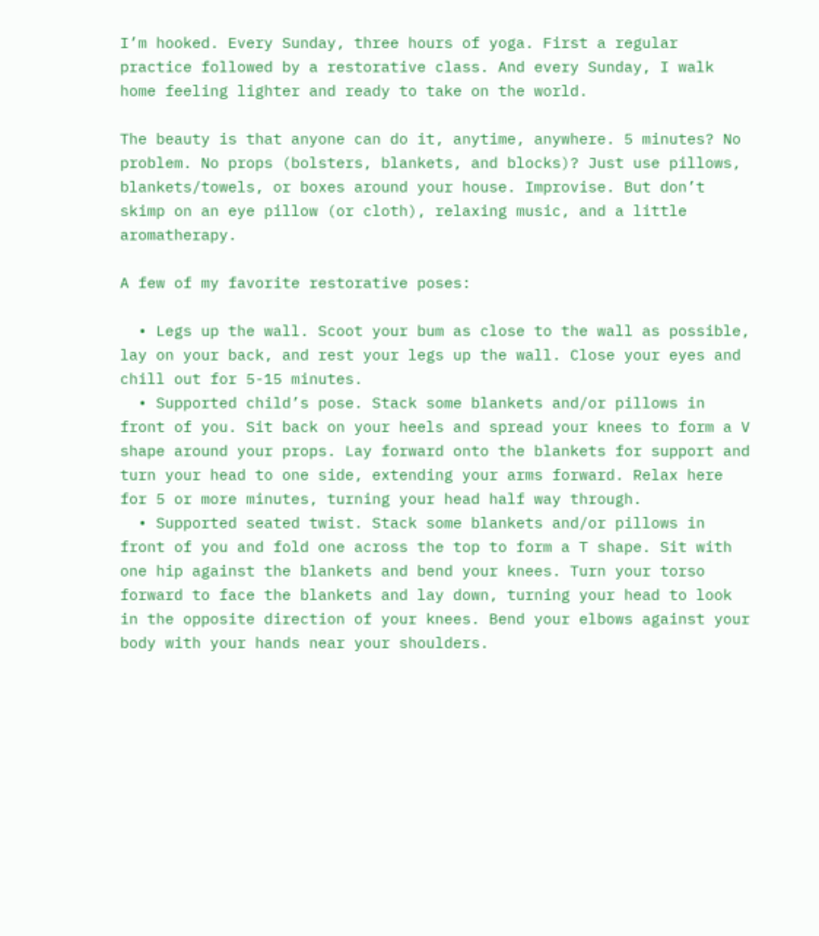I’m hooked. Every Sunday, three hours of yoga. First a regular practice followed by a restorative class. And every Sunday, I walk home feeling lighter and ready to take on the world.

The beauty is that anyone can do it, anytime, anywhere. 5 minutes? No problem. No props (bolsters, blankets, and blocks)? Just use pillows, blankets/towels, or boxes around your house. Improvise. But don’t skimp on an eye pillow (or cloth), relaxing music, and a little aromatherapy.

A few of my favorite restorative poses:

  • Legs up the wall. Scoot your bum as close to the wall as possible, lay on your back, and rest your legs up the wall. Close your eyes and chill out for 5-15 minutes.
  • Supported child’s pose. Stack some blankets and/or pillows in front of you. Sit back on your heels and spread your knees to form a V shape around your props. Lay forward onto the blankets for support and turn your head to one side, extending your arms forward. Relax here for 5 or more minutes, turning your head half way through.
  • Supported seated twist. Stack some blankets and/or pillows in front of you and fold one across the top to form a T shape. Sit with one hip against the blankets and bend your knees. Turn your torso forward to face the blankets and lay down, turning your head to look in the opposite direction of your knees. Bend your elbows against your body with your hands near your shoulders.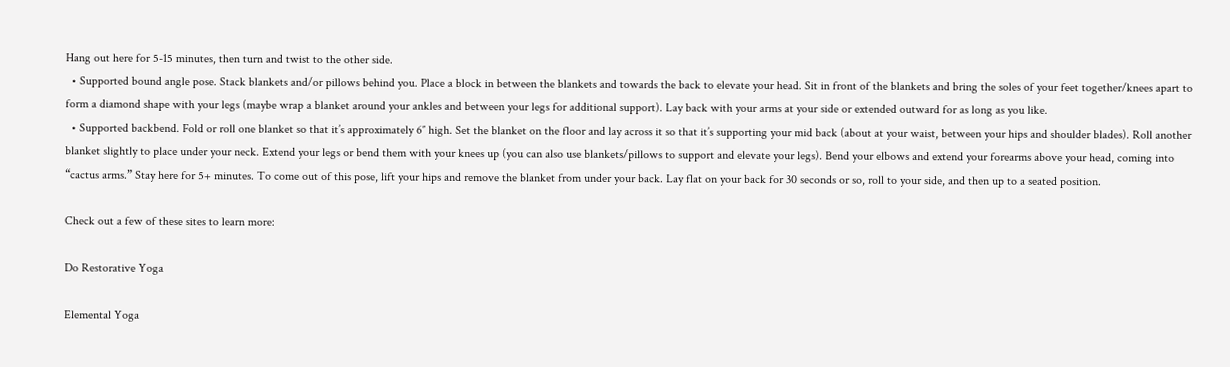Hang out here for 5-15 minutes, then turn and twist to the other side.
  • Supported bound angle pose. Stack blankets and/or pillows behind you. Place a block in between the blankets and towards the back to elevate your head. Sit in front of the blankets and bring the soles of your feet together/knees apart to form a diamond shape with your legs (maybe wrap a blanket around your ankles and between your legs for additional support). Lay back with your arms at your side or extended outward for as long as you like.
  • Supported backbend. Fold or roll one blanket so that it’s approximately 6″ high. Set the blanket on the floor and lay across it so that it’s supporting your mid back (about at your waist, between your hips and shoulder blades). Roll another blanket slightly to place under your neck. Extend your legs or bend them with your knees up (you can also use blankets/pillows to support and elevate your legs). Bend your elbows and extend your forearms above your head, coming into “cactus arms.” Stay here for 5+ minutes. To come out of this pose, lift your hips and remove the blanket from under your back. Lay flat on your back for 30 seconds or so, roll to your side, and then up to a seated position.

Check out a few of these sites to learn more:

Do Restorative Yoga

Elemental Yoga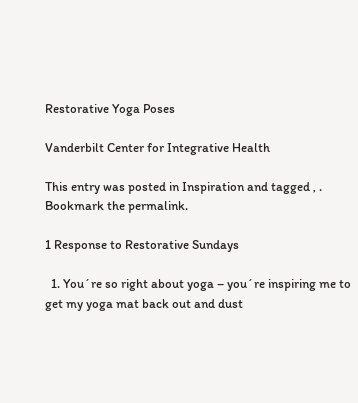Restorative Yoga Poses

Vanderbilt Center for Integrative Health

This entry was posted in Inspiration and tagged , . Bookmark the permalink.

1 Response to Restorative Sundays

  1. You´re so right about yoga – you´re inspiring me to get my yoga mat back out and dust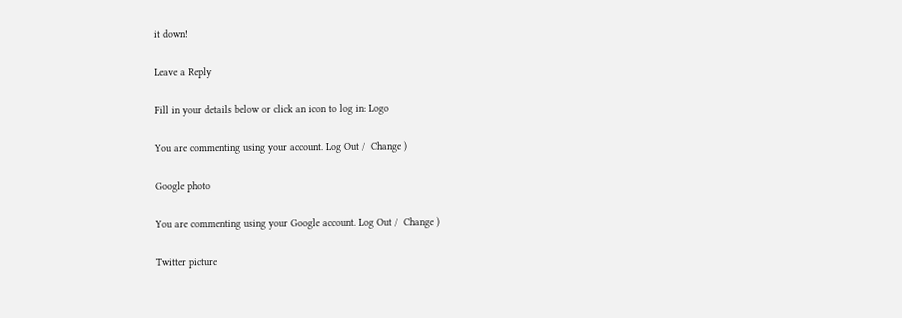it down!

Leave a Reply

Fill in your details below or click an icon to log in: Logo

You are commenting using your account. Log Out /  Change )

Google photo

You are commenting using your Google account. Log Out /  Change )

Twitter picture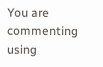You are commenting using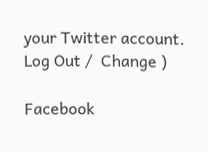your Twitter account. Log Out /  Change )

Facebook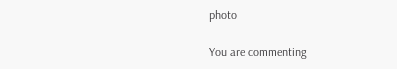photo

You are commenting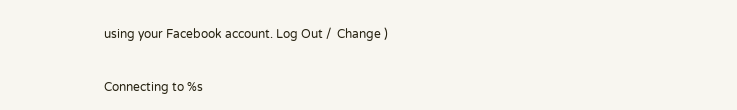using your Facebook account. Log Out /  Change )

Connecting to %s